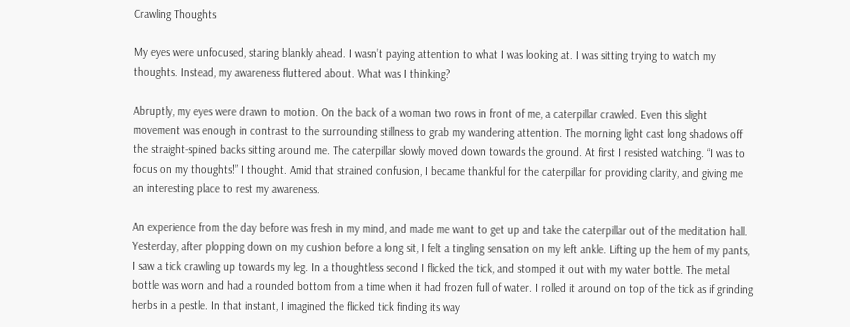Crawling Thoughts

My eyes were unfocused, staring blankly ahead. I wasn’t paying attention to what I was looking at. I was sitting trying to watch my thoughts. Instead, my awareness fluttered about. What was I thinking?

Abruptly, my eyes were drawn to motion. On the back of a woman two rows in front of me, a caterpillar crawled. Even this slight movement was enough in contrast to the surrounding stillness to grab my wandering attention. The morning light cast long shadows off the straight-spined backs sitting around me. The caterpillar slowly moved down towards the ground. At first I resisted watching. “I was to focus on my thoughts!” I thought. Amid that strained confusion, I became thankful for the caterpillar for providing clarity, and giving me an interesting place to rest my awareness.

An experience from the day before was fresh in my mind, and made me want to get up and take the caterpillar out of the meditation hall. Yesterday, after plopping down on my cushion before a long sit, I felt a tingling sensation on my left ankle. Lifting up the hem of my pants, I saw a tick crawling up towards my leg. In a thoughtless second I flicked the tick, and stomped it out with my water bottle. The metal bottle was worn and had a rounded bottom from a time when it had frozen full of water. I rolled it around on top of the tick as if grinding herbs in a pestle. In that instant, I imagined the flicked tick finding its way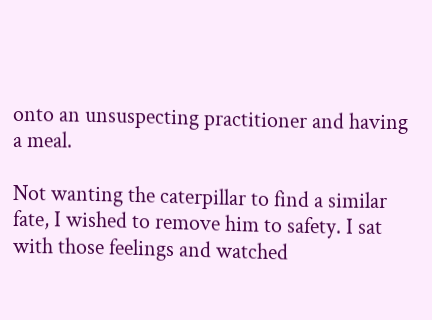onto an unsuspecting practitioner and having a meal.

Not wanting the caterpillar to find a similar fate, I wished to remove him to safety. I sat with those feelings and watched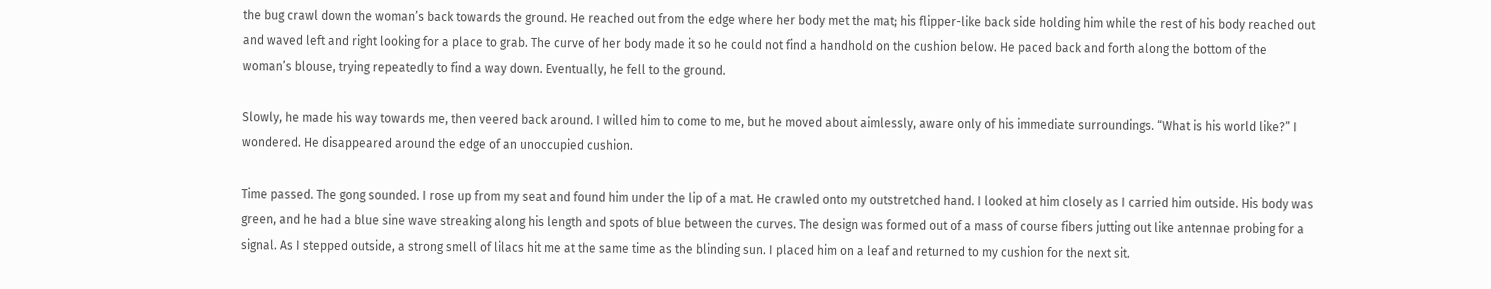the bug crawl down the woman’s back towards the ground. He reached out from the edge where her body met the mat; his flipper-like back side holding him while the rest of his body reached out and waved left and right looking for a place to grab. The curve of her body made it so he could not find a handhold on the cushion below. He paced back and forth along the bottom of the woman’s blouse, trying repeatedly to find a way down. Eventually, he fell to the ground.

Slowly, he made his way towards me, then veered back around. I willed him to come to me, but he moved about aimlessly, aware only of his immediate surroundings. “What is his world like?” I wondered. He disappeared around the edge of an unoccupied cushion.

Time passed. The gong sounded. I rose up from my seat and found him under the lip of a mat. He crawled onto my outstretched hand. I looked at him closely as I carried him outside. His body was green, and he had a blue sine wave streaking along his length and spots of blue between the curves. The design was formed out of a mass of course fibers jutting out like antennae probing for a signal. As I stepped outside, a strong smell of lilacs hit me at the same time as the blinding sun. I placed him on a leaf and returned to my cushion for the next sit.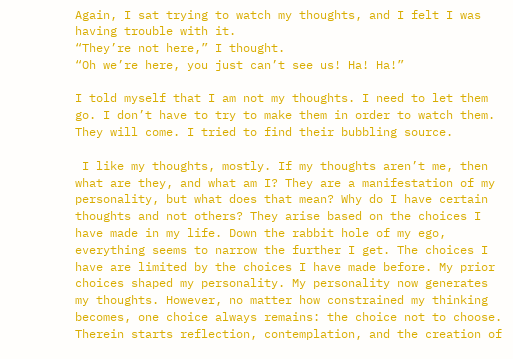Again, I sat trying to watch my thoughts, and I felt I was having trouble with it.
“They’re not here,” I thought.
“Oh we’re here, you just can’t see us! Ha! Ha!”

I told myself that I am not my thoughts. I need to let them go. I don’t have to try to make them in order to watch them. They will come. I tried to find their bubbling source.

 I like my thoughts, mostly. If my thoughts aren’t me, then what are they, and what am I? They are a manifestation of my personality, but what does that mean? Why do I have certain thoughts and not others? They arise based on the choices I have made in my life. Down the rabbit hole of my ego, everything seems to narrow the further I get. The choices I have are limited by the choices I have made before. My prior choices shaped my personality. My personality now generates my thoughts. However, no matter how constrained my thinking becomes, one choice always remains: the choice not to choose. Therein starts reflection, contemplation, and the creation of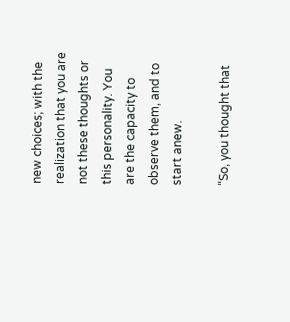new choices; with the realization that you are not these thoughts or this personality. You are the capacity to observe them, and to start anew.

“So, you thought that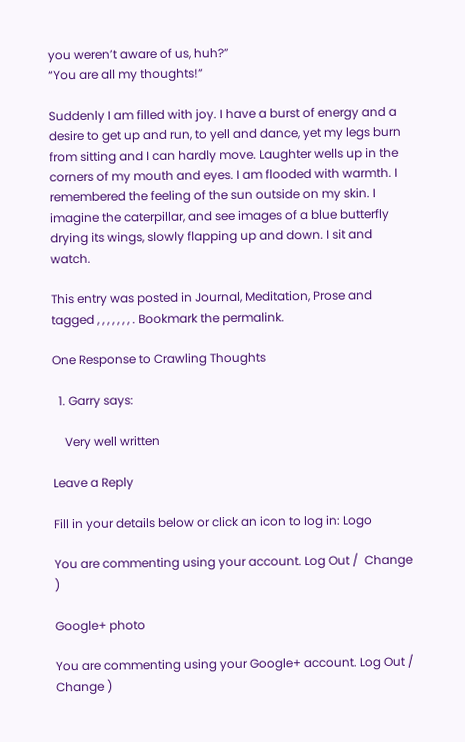you weren’t aware of us, huh?”
“You are all my thoughts!”

Suddenly I am filled with joy. I have a burst of energy and a desire to get up and run, to yell and dance, yet my legs burn from sitting and I can hardly move. Laughter wells up in the corners of my mouth and eyes. I am flooded with warmth. I remembered the feeling of the sun outside on my skin. I imagine the caterpillar, and see images of a blue butterfly drying its wings, slowly flapping up and down. I sit and watch.

This entry was posted in Journal, Meditation, Prose and tagged , , , , , , , . Bookmark the permalink.

One Response to Crawling Thoughts

  1. Garry says:

    Very well written

Leave a Reply

Fill in your details below or click an icon to log in: Logo

You are commenting using your account. Log Out /  Change )

Google+ photo

You are commenting using your Google+ account. Log Out /  Change )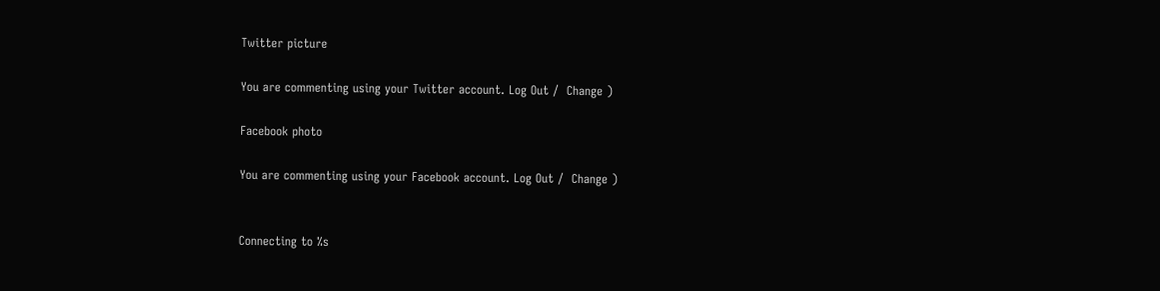Twitter picture

You are commenting using your Twitter account. Log Out /  Change )

Facebook photo

You are commenting using your Facebook account. Log Out /  Change )


Connecting to %s